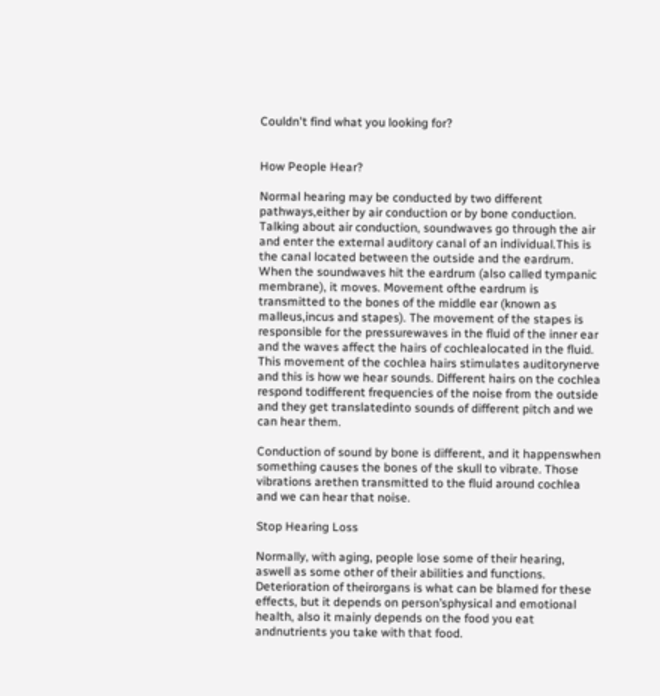Couldn't find what you looking for?


How People Hear?

Normal hearing may be conducted by two different pathways,either by air conduction or by bone conduction. Talking about air conduction, soundwaves go through the air and enter the external auditory canal of an individual.This is the canal located between the outside and the eardrum. When the soundwaves hit the eardrum (also called tympanic membrane), it moves. Movement ofthe eardrum is transmitted to the bones of the middle ear (known as malleus,incus and stapes). The movement of the stapes is responsible for the pressurewaves in the fluid of the inner ear and the waves affect the hairs of cochlealocated in the fluid. This movement of the cochlea hairs stimulates auditorynerve and this is how we hear sounds. Different hairs on the cochlea respond todifferent frequencies of the noise from the outside and they get translatedinto sounds of different pitch and we can hear them.

Conduction of sound by bone is different, and it happenswhen something causes the bones of the skull to vibrate. Those vibrations arethen transmitted to the fluid around cochlea and we can hear that noise.

Stop Hearing Loss

Normally, with aging, people lose some of their hearing, aswell as some other of their abilities and functions. Deterioration of theirorgans is what can be blamed for these effects, but it depends on person’sphysical and emotional health, also it mainly depends on the food you eat andnutrients you take with that food.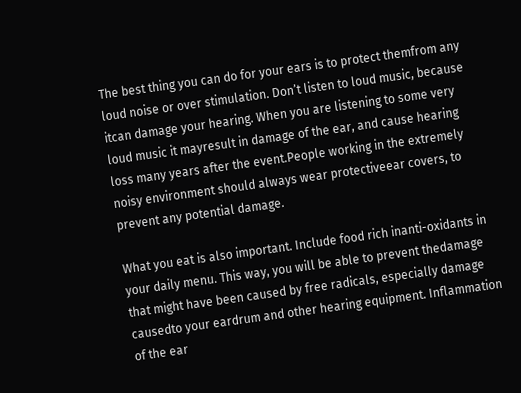The best thing you can do for your ears is to protect themfrom any loud noise or over stimulation. Don’t listen to loud music, because itcan damage your hearing. When you are listening to some very loud music it mayresult in damage of the ear, and cause hearing loss many years after the event.People working in the extremely noisy environment should always wear protectiveear covers, to prevent any potential damage.

What you eat is also important. Include food rich inanti-oxidants in your daily menu. This way, you will be able to prevent thedamage that might have been caused by free radicals, especially damage causedto your eardrum and other hearing equipment. Inflammation of the ear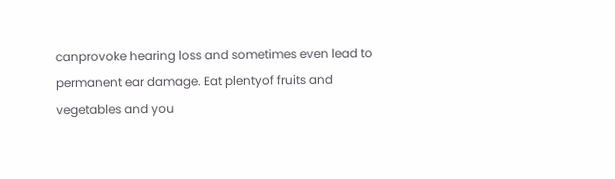canprovoke hearing loss and sometimes even lead to permanent ear damage. Eat plentyof fruits and vegetables and you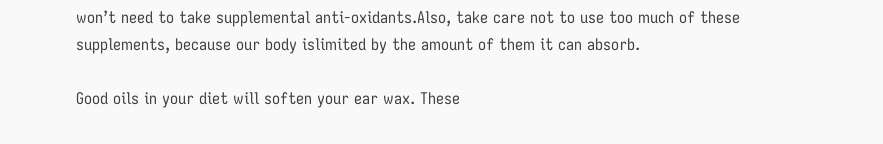won’t need to take supplemental anti-oxidants.Also, take care not to use too much of these supplements, because our body islimited by the amount of them it can absorb.

Good oils in your diet will soften your ear wax. These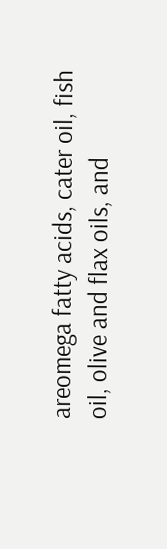areomega fatty acids, cater oil, fish oil, olive and flax oils, and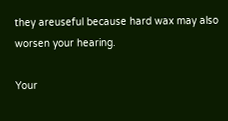they areuseful because hard wax may also worsen your hearing.

Your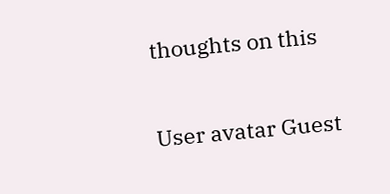thoughts on this

User avatar Guest